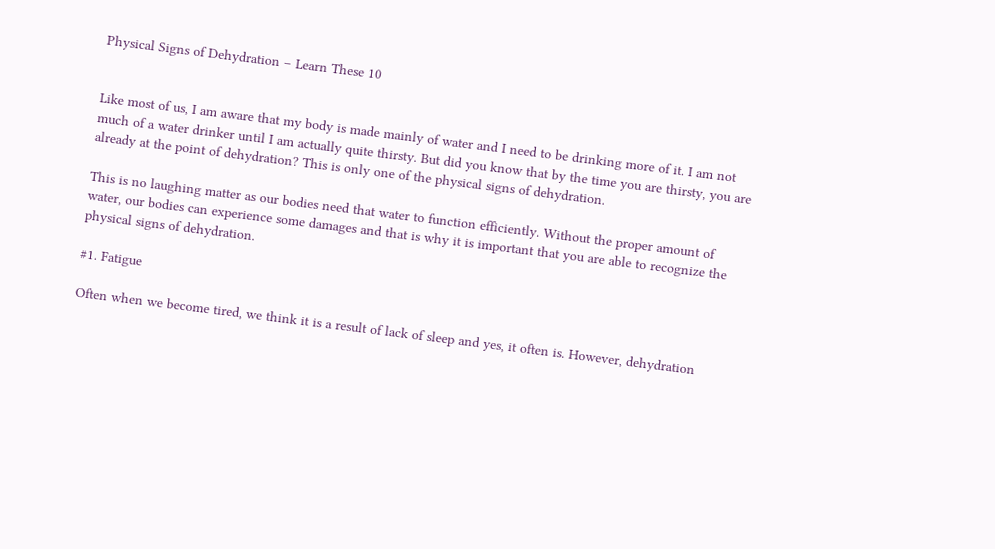Physical Signs of Dehydration – Learn These 10


Like most of us, I am aware that my body is made mainly of water and I need to be drinking more of it. I am not much of a water drinker until I am actually quite thirsty. But did you know that by the time you are thirsty, you are already at the point of dehydration? This is only one of the physical signs of dehydration.

This is no laughing matter as our bodies need that water to function efficiently. Without the proper amount of water, our bodies can experience some damages and that is why it is important that you are able to recognize the physical signs of dehydration.

#1. Fatigue

Often when we become tired, we think it is a result of lack of sleep and yes, it often is. However, dehydration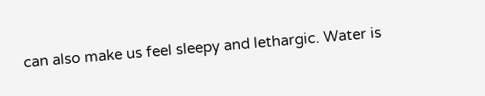can also make us feel sleepy and lethargic. Water is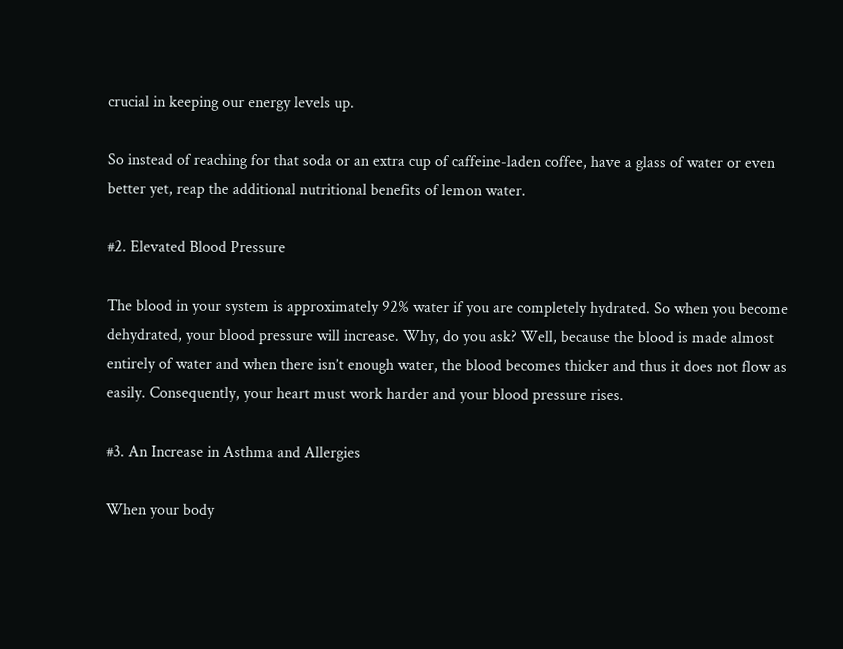crucial in keeping our energy levels up.

So instead of reaching for that soda or an extra cup of caffeine-laden coffee, have a glass of water or even better yet, reap the additional nutritional benefits of lemon water.

#2. Elevated Blood Pressure

The blood in your system is approximately 92% water if you are completely hydrated. So when you become dehydrated, your blood pressure will increase. Why, do you ask? Well, because the blood is made almost entirely of water and when there isn’t enough water, the blood becomes thicker and thus it does not flow as easily. Consequently, your heart must work harder and your blood pressure rises.

#3. An Increase in Asthma and Allergies

When your body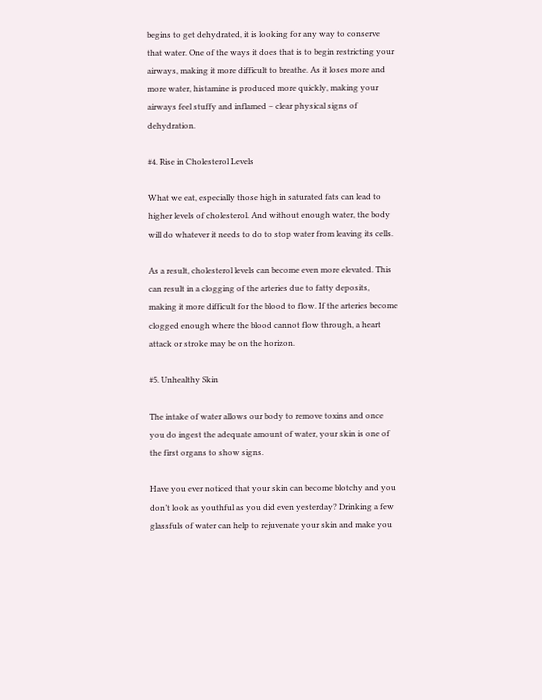begins to get dehydrated, it is looking for any way to conserve that water. One of the ways it does that is to begin restricting your airways, making it more difficult to breathe. As it loses more and more water, histamine is produced more quickly, making your airways feel stuffy and inflamed – clear physical signs of dehydration.

#4. Rise in Cholesterol Levels

What we eat, especially those high in saturated fats can lead to higher levels of cholesterol. And without enough water, the body will do whatever it needs to do to stop water from leaving its cells.

As a result, cholesterol levels can become even more elevated. This can result in a clogging of the arteries due to fatty deposits, making it more difficult for the blood to flow. If the arteries become clogged enough where the blood cannot flow through, a heart attack or stroke may be on the horizon.

#5. Unhealthy Skin

The intake of water allows our body to remove toxins and once you do ingest the adequate amount of water, your skin is one of the first organs to show signs.

Have you ever noticed that your skin can become blotchy and you don’t look as youthful as you did even yesterday? Drinking a few glassfuls of water can help to rejuvenate your skin and make you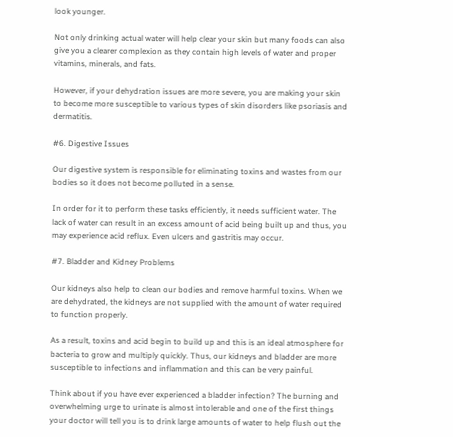look younger.

Not only drinking actual water will help clear your skin but many foods can also give you a clearer complexion as they contain high levels of water and proper vitamins, minerals, and fats.

However, if your dehydration issues are more severe, you are making your skin to become more susceptible to various types of skin disorders like psoriasis and dermatitis.

#6. Digestive Issues

Our digestive system is responsible for eliminating toxins and wastes from our bodies so it does not become polluted in a sense.

In order for it to perform these tasks efficiently, it needs sufficient water. The lack of water can result in an excess amount of acid being built up and thus, you may experience acid reflux. Even ulcers and gastritis may occur.

#7. Bladder and Kidney Problems

Our kidneys also help to clean our bodies and remove harmful toxins. When we are dehydrated, the kidneys are not supplied with the amount of water required to function properly.

As a result, toxins and acid begin to build up and this is an ideal atmosphere for bacteria to grow and multiply quickly. Thus, our kidneys and bladder are more susceptible to infections and inflammation and this can be very painful.

Think about if you have ever experienced a bladder infection? The burning and overwhelming urge to urinate is almost intolerable and one of the first things your doctor will tell you is to drink large amounts of water to help flush out the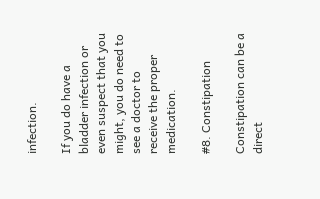infection.

If you do have a bladder infection or even suspect that you might, you do need to see a doctor to receive the proper medication.

#8. Constipation

Constipation can be a direct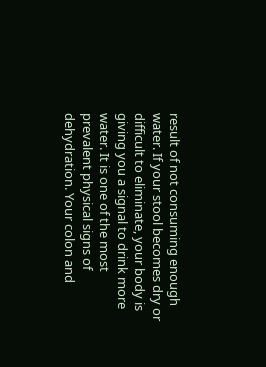result of not consuming enough water. If your stool becomes dry or difficult to eliminate, your body is giving you a signal to drink more water. It is one of the most prevalent physical signs of dehydration. Your colon and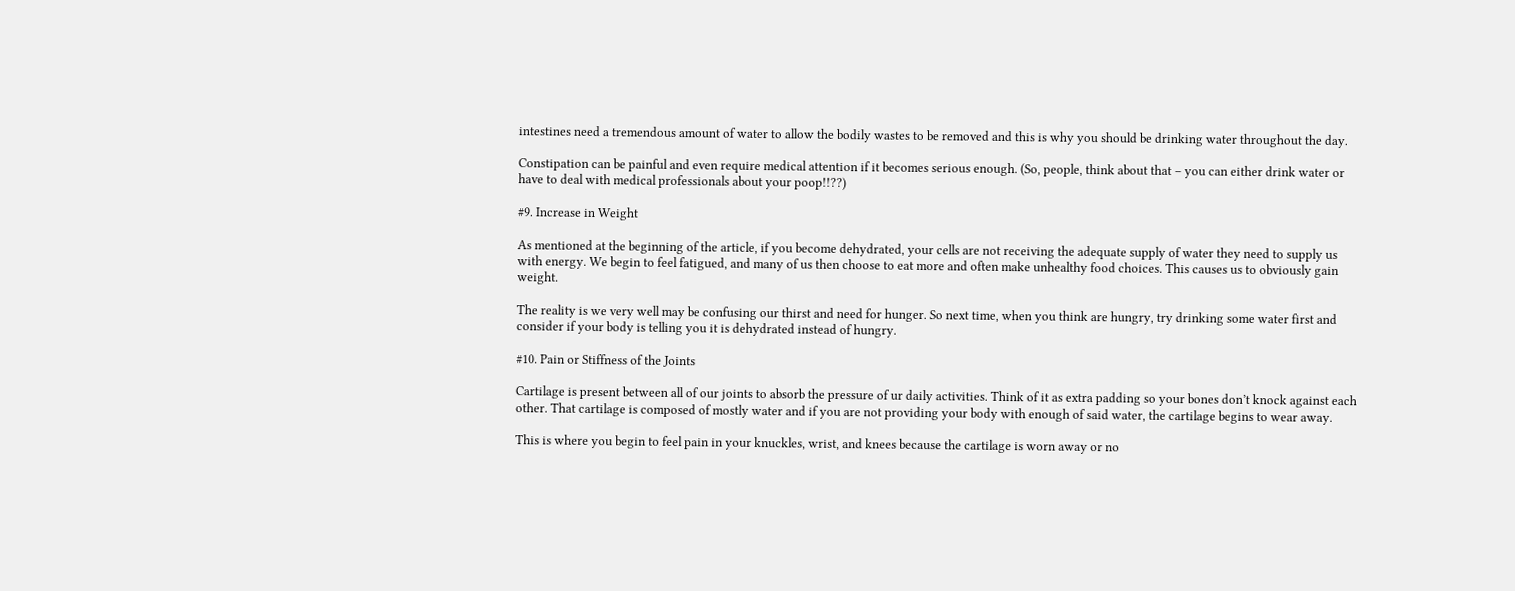intestines need a tremendous amount of water to allow the bodily wastes to be removed and this is why you should be drinking water throughout the day.

Constipation can be painful and even require medical attention if it becomes serious enough. (So, people, think about that – you can either drink water or have to deal with medical professionals about your poop!!??)

#9. Increase in Weight

As mentioned at the beginning of the article, if you become dehydrated, your cells are not receiving the adequate supply of water they need to supply us with energy. We begin to feel fatigued, and many of us then choose to eat more and often make unhealthy food choices. This causes us to obviously gain weight.

The reality is we very well may be confusing our thirst and need for hunger. So next time, when you think are hungry, try drinking some water first and consider if your body is telling you it is dehydrated instead of hungry.

#10. Pain or Stiffness of the Joints

Cartilage is present between all of our joints to absorb the pressure of ur daily activities. Think of it as extra padding so your bones don’t knock against each other. That cartilage is composed of mostly water and if you are not providing your body with enough of said water, the cartilage begins to wear away.

This is where you begin to feel pain in your knuckles, wrist, and knees because the cartilage is worn away or no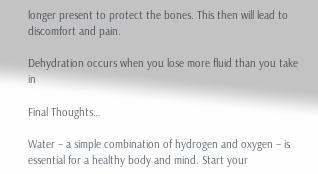longer present to protect the bones. This then will lead to discomfort and pain.

Dehydration occurs when you lose more fluid than you take in

Final Thoughts…

Water – a simple combination of hydrogen and oxygen – is essential for a healthy body and mind. Start your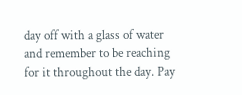day off with a glass of water and remember to be reaching for it throughout the day. Pay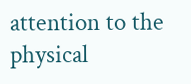attention to the physical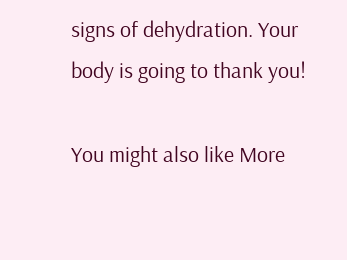signs of dehydration. Your body is going to thank you!

You might also like More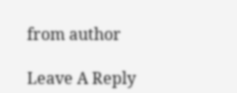from author

Leave A Reply